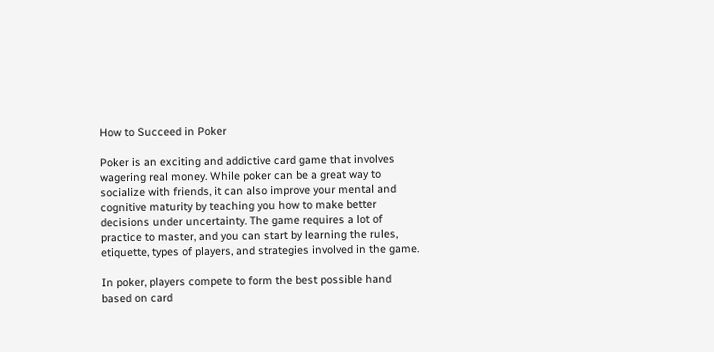How to Succeed in Poker

Poker is an exciting and addictive card game that involves wagering real money. While poker can be a great way to socialize with friends, it can also improve your mental and cognitive maturity by teaching you how to make better decisions under uncertainty. The game requires a lot of practice to master, and you can start by learning the rules, etiquette, types of players, and strategies involved in the game.

In poker, players compete to form the best possible hand based on card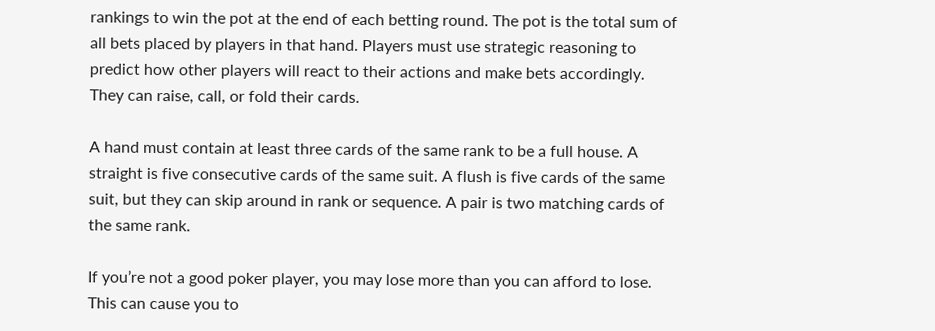rankings to win the pot at the end of each betting round. The pot is the total sum of all bets placed by players in that hand. Players must use strategic reasoning to predict how other players will react to their actions and make bets accordingly. They can raise, call, or fold their cards.

A hand must contain at least three cards of the same rank to be a full house. A straight is five consecutive cards of the same suit. A flush is five cards of the same suit, but they can skip around in rank or sequence. A pair is two matching cards of the same rank.

If you’re not a good poker player, you may lose more than you can afford to lose. This can cause you to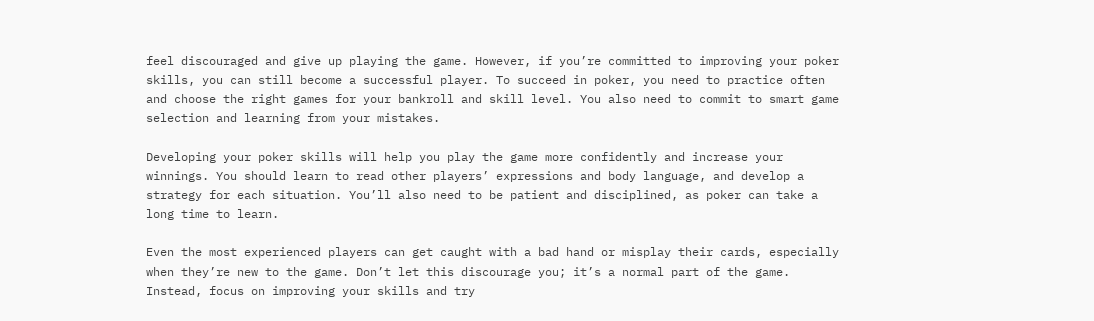feel discouraged and give up playing the game. However, if you’re committed to improving your poker skills, you can still become a successful player. To succeed in poker, you need to practice often and choose the right games for your bankroll and skill level. You also need to commit to smart game selection and learning from your mistakes.

Developing your poker skills will help you play the game more confidently and increase your winnings. You should learn to read other players’ expressions and body language, and develop a strategy for each situation. You’ll also need to be patient and disciplined, as poker can take a long time to learn.

Even the most experienced players can get caught with a bad hand or misplay their cards, especially when they’re new to the game. Don’t let this discourage you; it’s a normal part of the game. Instead, focus on improving your skills and try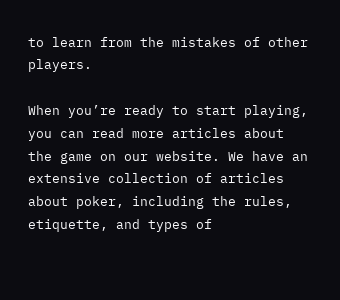to learn from the mistakes of other players.

When you’re ready to start playing, you can read more articles about the game on our website. We have an extensive collection of articles about poker, including the rules, etiquette, and types of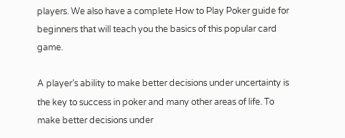players. We also have a complete How to Play Poker guide for beginners that will teach you the basics of this popular card game.

A player’s ability to make better decisions under uncertainty is the key to success in poker and many other areas of life. To make better decisions under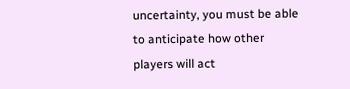uncertainty, you must be able to anticipate how other players will act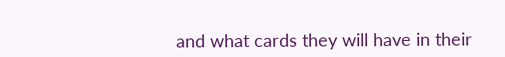and what cards they will have in their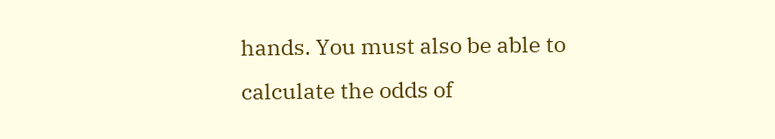hands. You must also be able to calculate the odds of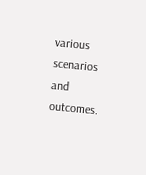various scenarios and outcomes.